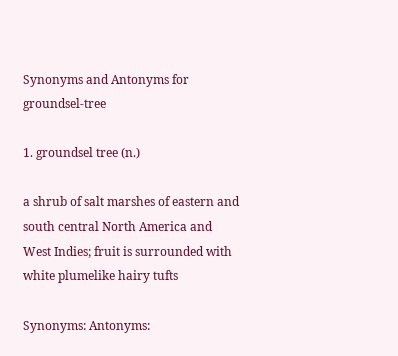Synonyms and Antonyms for groundsel-tree

1. groundsel tree (n.)

a shrub of salt marshes of eastern and south central North America and West Indies; fruit is surrounded with white plumelike hairy tufts

Synonyms: Antonyms: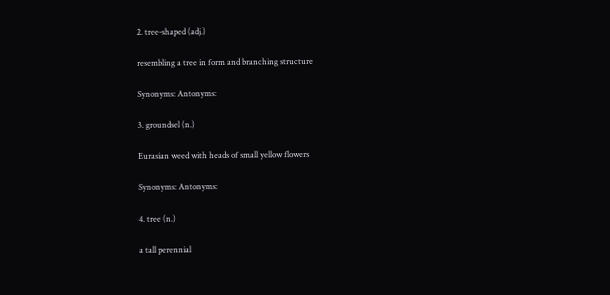2. tree-shaped (adj.)

resembling a tree in form and branching structure

Synonyms: Antonyms:

3. groundsel (n.)

Eurasian weed with heads of small yellow flowers

Synonyms: Antonyms:

4. tree (n.)

a tall perennial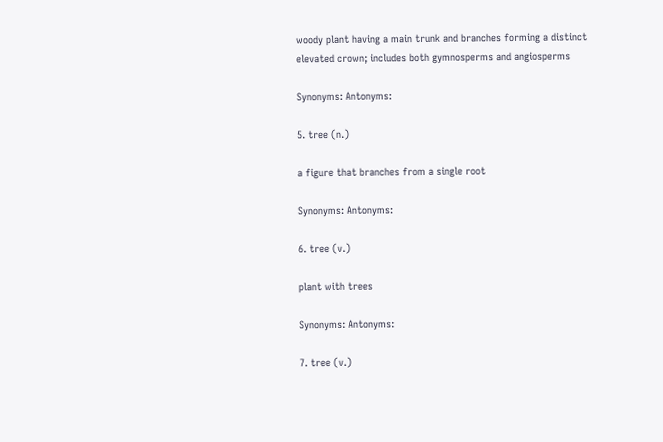woody plant having a main trunk and branches forming a distinct elevated crown; includes both gymnosperms and angiosperms

Synonyms: Antonyms:

5. tree (n.)

a figure that branches from a single root

Synonyms: Antonyms:

6. tree (v.)

plant with trees

Synonyms: Antonyms:

7. tree (v.)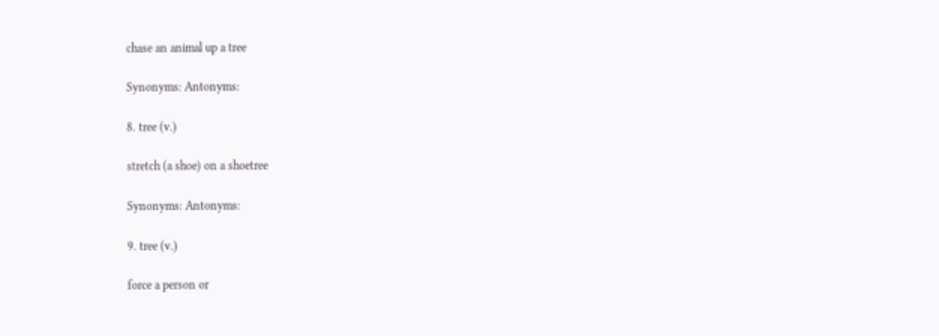chase an animal up a tree

Synonyms: Antonyms:

8. tree (v.)

stretch (a shoe) on a shoetree

Synonyms: Antonyms:

9. tree (v.)

force a person or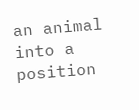an animal into a position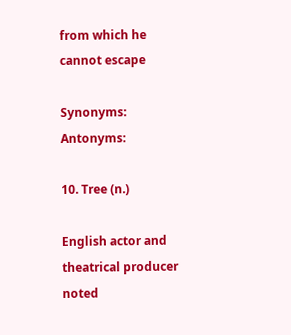from which he cannot escape

Synonyms: Antonyms:

10. Tree (n.)

English actor and theatrical producer noted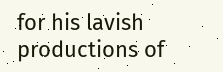for his lavish productions of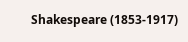Shakespeare (1853-1917)